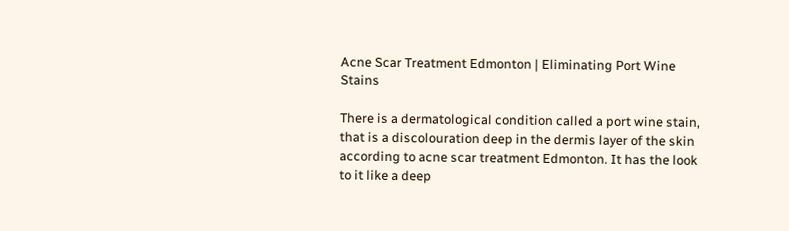Acne Scar Treatment Edmonton | Eliminating Port Wine Stains

There is a dermatological condition called a port wine stain, that is a discolouration deep in the dermis layer of the skin according to acne scar treatment Edmonton. It has the look to it like a deep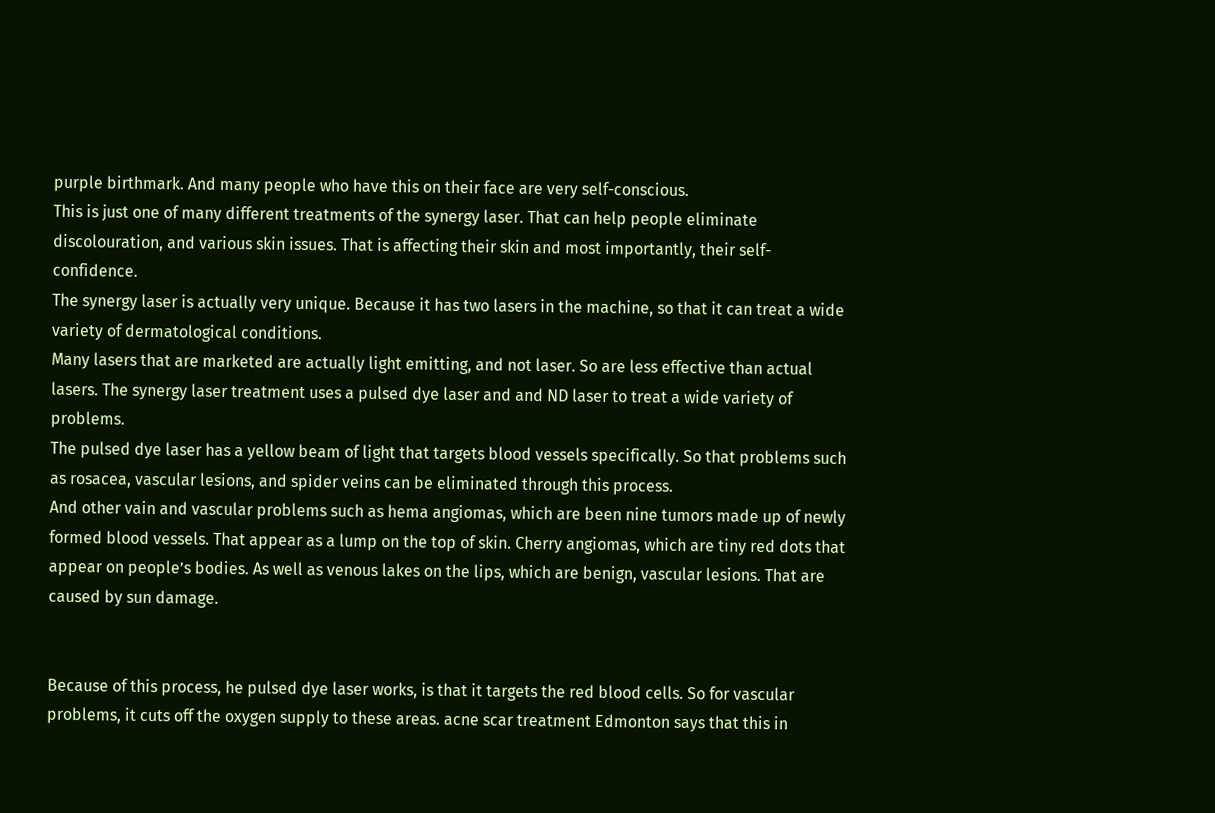purple birthmark. And many people who have this on their face are very self-conscious.
This is just one of many different treatments of the synergy laser. That can help people eliminate discolouration, and various skin issues. That is affecting their skin and most importantly, their self-confidence.
The synergy laser is actually very unique. Because it has two lasers in the machine, so that it can treat a wide variety of dermatological conditions.
Many lasers that are marketed are actually light emitting, and not laser. So are less effective than actual lasers. The synergy laser treatment uses a pulsed dye laser and and ND laser to treat a wide variety of problems.
The pulsed dye laser has a yellow beam of light that targets blood vessels specifically. So that problems such as rosacea, vascular lesions, and spider veins can be eliminated through this process.
And other vain and vascular problems such as hema angiomas, which are been nine tumors made up of newly formed blood vessels. That appear as a lump on the top of skin. Cherry angiomas, which are tiny red dots that appear on people’s bodies. As well as venous lakes on the lips, which are benign, vascular lesions. That are caused by sun damage.


Because of this process, he pulsed dye laser works, is that it targets the red blood cells. So for vascular problems, it cuts off the oxygen supply to these areas. acne scar treatment Edmonton says that this in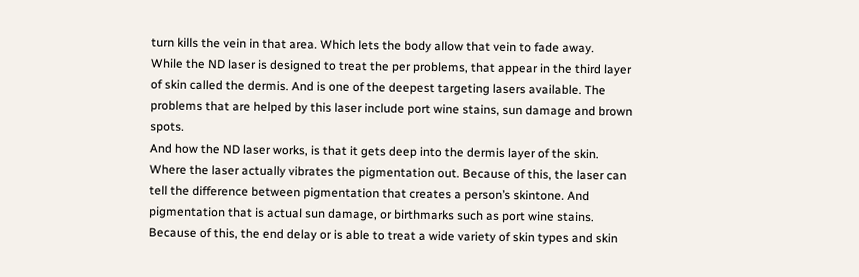turn kills the vein in that area. Which lets the body allow that vein to fade away.
While the ND laser is designed to treat the per problems, that appear in the third layer of skin called the dermis. And is one of the deepest targeting lasers available. The problems that are helped by this laser include port wine stains, sun damage and brown spots.
And how the ND laser works, is that it gets deep into the dermis layer of the skin. Where the laser actually vibrates the pigmentation out. Because of this, the laser can tell the difference between pigmentation that creates a person’s skintone. And pigmentation that is actual sun damage, or birthmarks such as port wine stains.
Because of this, the end delay or is able to treat a wide variety of skin types and skin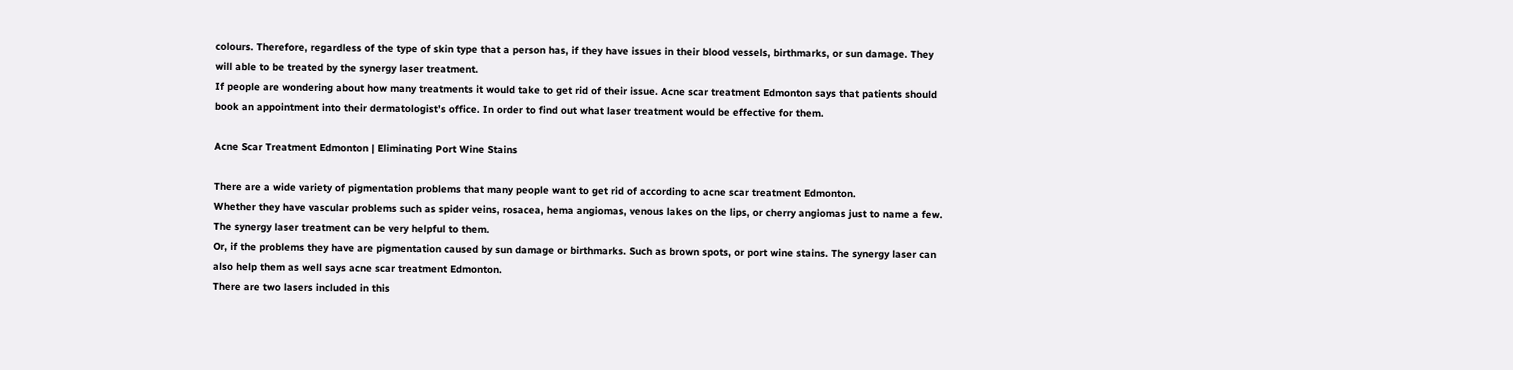colours. Therefore, regardless of the type of skin type that a person has, if they have issues in their blood vessels, birthmarks, or sun damage. They will able to be treated by the synergy laser treatment.
If people are wondering about how many treatments it would take to get rid of their issue. Acne scar treatment Edmonton says that patients should book an appointment into their dermatologist’s office. In order to find out what laser treatment would be effective for them.

Acne Scar Treatment Edmonton | Eliminating Port Wine Stains

There are a wide variety of pigmentation problems that many people want to get rid of according to acne scar treatment Edmonton.
Whether they have vascular problems such as spider veins, rosacea, hema angiomas, venous lakes on the lips, or cherry angiomas just to name a few. The synergy laser treatment can be very helpful to them.
Or, if the problems they have are pigmentation caused by sun damage or birthmarks. Such as brown spots, or port wine stains. The synergy laser can also help them as well says acne scar treatment Edmonton.
There are two lasers included in this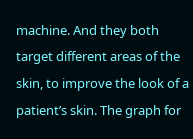machine. And they both target different areas of the skin, to improve the look of a patient’s skin. The graph for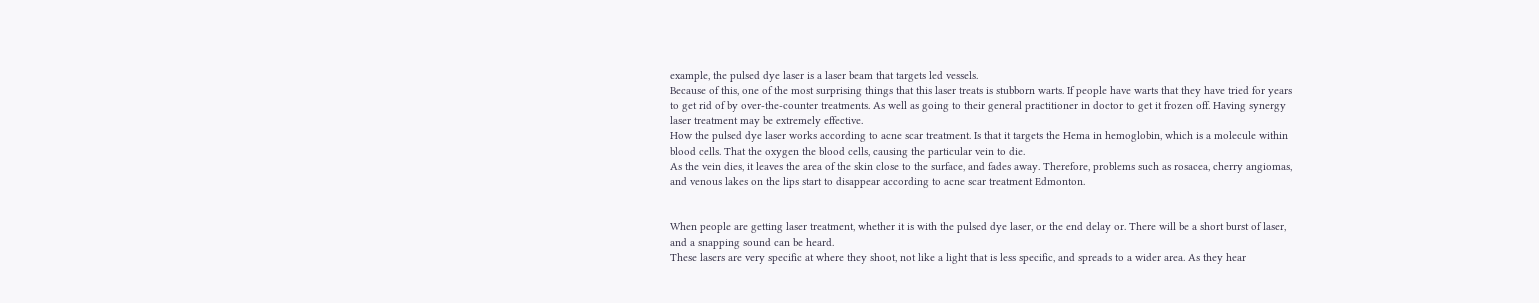example, the pulsed dye laser is a laser beam that targets led vessels.
Because of this, one of the most surprising things that this laser treats is stubborn warts. If people have warts that they have tried for years to get rid of by over-the-counter treatments. As well as going to their general practitioner in doctor to get it frozen off. Having synergy laser treatment may be extremely effective.
How the pulsed dye laser works according to acne scar treatment. Is that it targets the Hema in hemoglobin, which is a molecule within blood cells. That the oxygen the blood cells, causing the particular vein to die.
As the vein dies, it leaves the area of the skin close to the surface, and fades away. Therefore, problems such as rosacea, cherry angiomas, and venous lakes on the lips start to disappear according to acne scar treatment Edmonton.


When people are getting laser treatment, whether it is with the pulsed dye laser, or the end delay or. There will be a short burst of laser, and a snapping sound can be heard.
These lasers are very specific at where they shoot, not like a light that is less specific, and spreads to a wider area. As they hear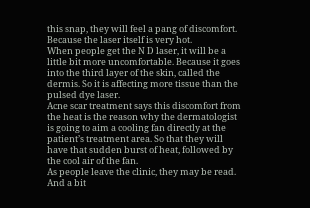this snap, they will feel a pang of discomfort. Because the laser itself is very hot.
When people get the N D laser, it will be a little bit more uncomfortable. Because it goes into the third layer of the skin, called the dermis. So it is affecting more tissue than the pulsed dye laser.
Acne scar treatment says this discomfort from the heat is the reason why the dermatologist is going to aim a cooling fan directly at the patient’s treatment area. So that they will have that sudden burst of heat, followed by the cool air of the fan.
As people leave the clinic, they may be read. And a bit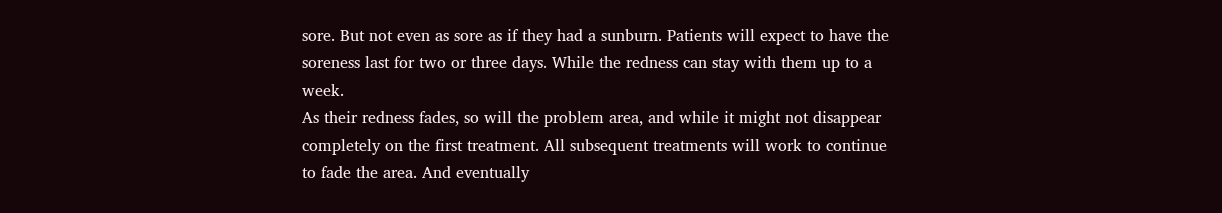sore. But not even as sore as if they had a sunburn. Patients will expect to have the soreness last for two or three days. While the redness can stay with them up to a week.
As their redness fades, so will the problem area, and while it might not disappear completely on the first treatment. All subsequent treatments will work to continue to fade the area. And eventually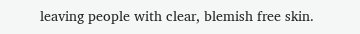leaving people with clear, blemish free skin.